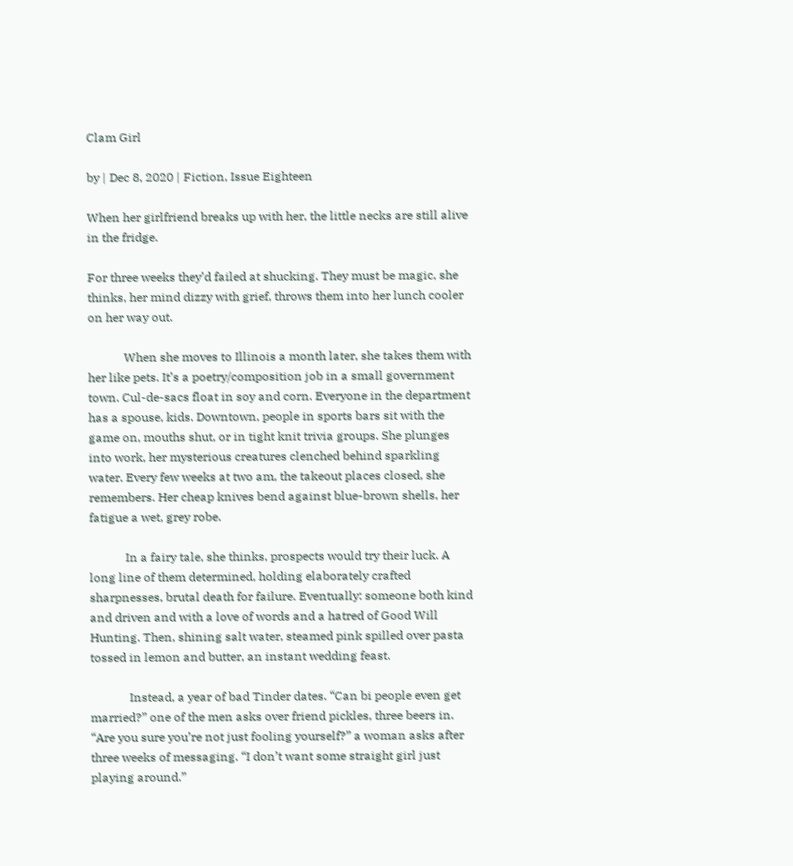Clam Girl

by | Dec 8, 2020 | Fiction, Issue Eighteen

When her girlfriend breaks up with her, the little necks are still alive in the fridge.

For three weeks they’d failed at shucking. They must be magic, she thinks, her mind dizzy with grief, throws them into her lunch cooler on her way out.

            When she moves to Illinois a month later, she takes them with her like pets. It’s a poetry/composition job in a small government town. Cul-de-sacs float in soy and corn. Everyone in the department has a spouse, kids. Downtown, people in sports bars sit with the game on, mouths shut, or in tight knit trivia groups. She plunges into work, her mysterious creatures clenched behind sparkling water. Every few weeks at two am, the takeout places closed, she remembers. Her cheap knives bend against blue-brown shells, her fatigue a wet, grey robe.

            In a fairy tale, she thinks, prospects would try their luck. A long line of them determined, holding elaborately crafted sharpnesses, brutal death for failure. Eventually: someone both kind and driven and with a love of words and a hatred of Good Will Hunting. Then, shining salt water, steamed pink spilled over pasta tossed in lemon and butter, an instant wedding feast.

             Instead, a year of bad Tinder dates. “Can bi people even get married?” one of the men asks over friend pickles, three beers in. “Are you sure you’re not just fooling yourself?” a woman asks after three weeks of messaging. “I don’t want some straight girl just playing around.”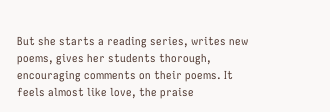But she starts a reading series, writes new poems, gives her students thorough, encouraging comments on their poems. It feels almost like love, the praise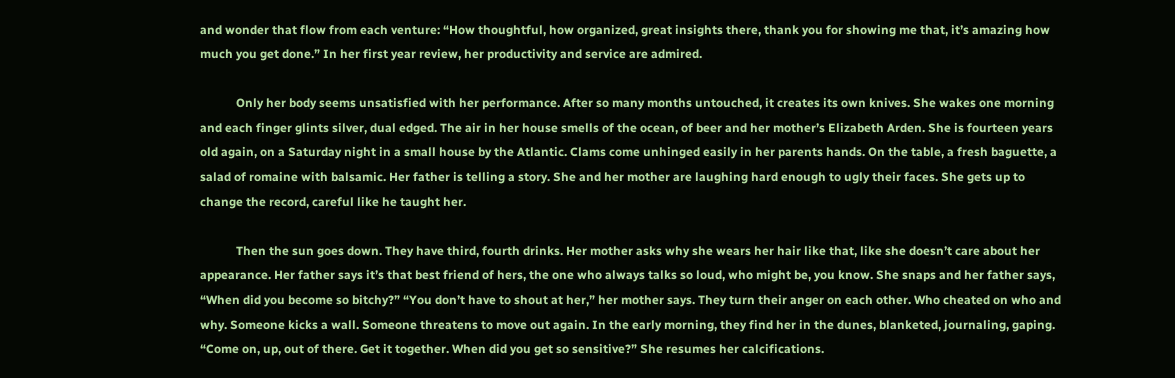and wonder that flow from each venture: “How thoughtful, how organized, great insights there, thank you for showing me that, it’s amazing how much you get done.” In her first year review, her productivity and service are admired.

            Only her body seems unsatisfied with her performance. After so many months untouched, it creates its own knives. She wakes one morning and each finger glints silver, dual edged. The air in her house smells of the ocean, of beer and her mother’s Elizabeth Arden. She is fourteen years old again, on a Saturday night in a small house by the Atlantic. Clams come unhinged easily in her parents hands. On the table, a fresh baguette, a salad of romaine with balsamic. Her father is telling a story. She and her mother are laughing hard enough to ugly their faces. She gets up to change the record, careful like he taught her.

            Then the sun goes down. They have third, fourth drinks. Her mother asks why she wears her hair like that, like she doesn’t care about her appearance. Her father says it’s that best friend of hers, the one who always talks so loud, who might be, you know. She snaps and her father says, “When did you become so bitchy?” “You don’t have to shout at her,” her mother says. They turn their anger on each other. Who cheated on who and why. Someone kicks a wall. Someone threatens to move out again. In the early morning, they find her in the dunes, blanketed, journaling, gaping. “Come on, up, out of there. Get it together. When did you get so sensitive?” She resumes her calcifications.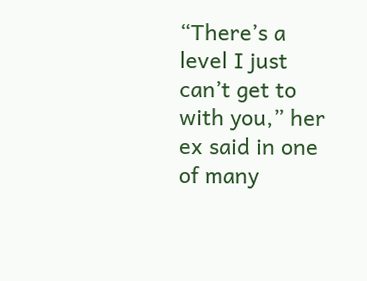“There’s a level I just can’t get to with you,” her ex said in one of many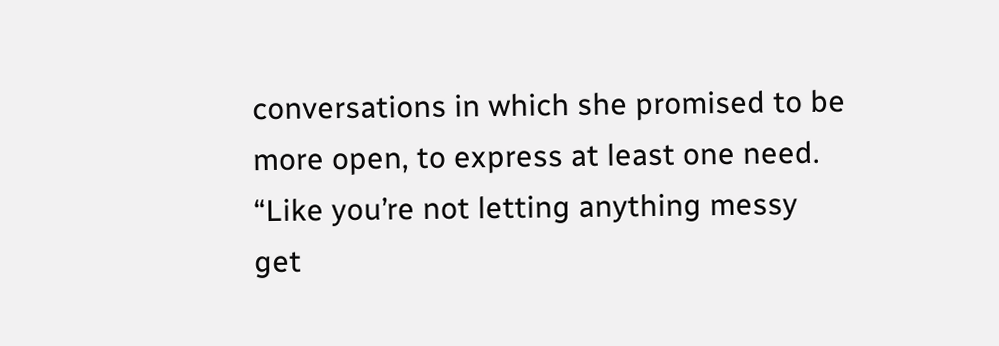conversations in which she promised to be more open, to express at least one need.  “Like you’re not letting anything messy get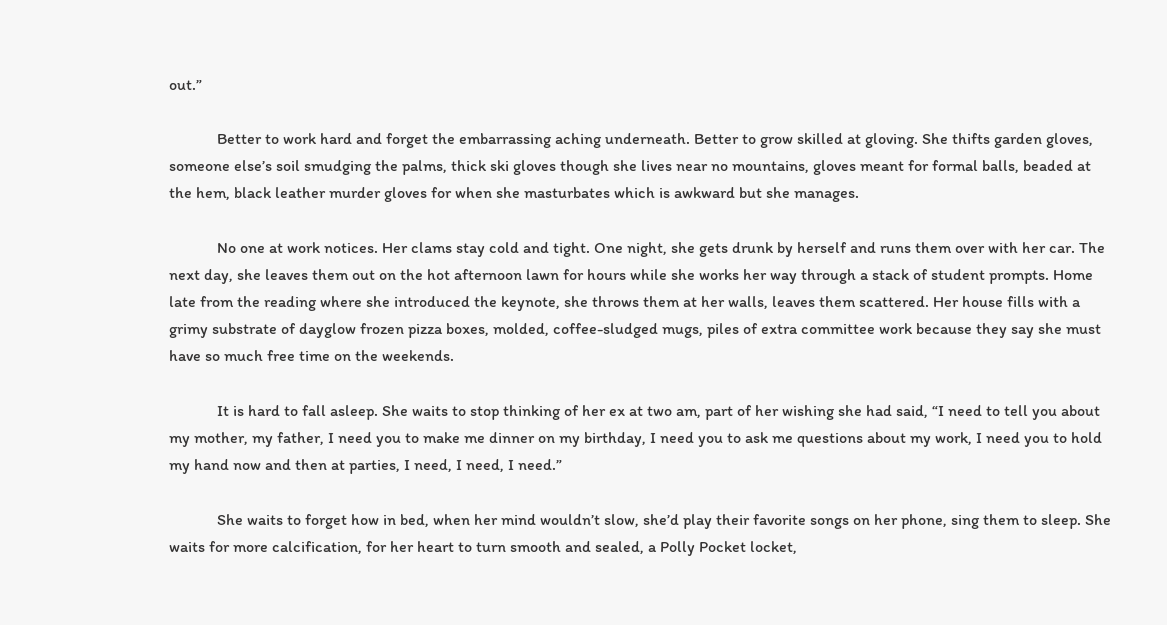out.”

            Better to work hard and forget the embarrassing aching underneath. Better to grow skilled at gloving. She thifts garden gloves, someone else’s soil smudging the palms, thick ski gloves though she lives near no mountains, gloves meant for formal balls, beaded at the hem, black leather murder gloves for when she masturbates which is awkward but she manages.

            No one at work notices. Her clams stay cold and tight. One night, she gets drunk by herself and runs them over with her car. The next day, she leaves them out on the hot afternoon lawn for hours while she works her way through a stack of student prompts. Home late from the reading where she introduced the keynote, she throws them at her walls, leaves them scattered. Her house fills with a grimy substrate of dayglow frozen pizza boxes, molded, coffee-sludged mugs, piles of extra committee work because they say she must have so much free time on the weekends.

            It is hard to fall asleep. She waits to stop thinking of her ex at two am, part of her wishing she had said, “I need to tell you about my mother, my father, I need you to make me dinner on my birthday, I need you to ask me questions about my work, I need you to hold my hand now and then at parties, I need, I need, I need.”

            She waits to forget how in bed, when her mind wouldn’t slow, she’d play their favorite songs on her phone, sing them to sleep. She waits for more calcification, for her heart to turn smooth and sealed, a Polly Pocket locket,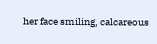her face smiling, calcareous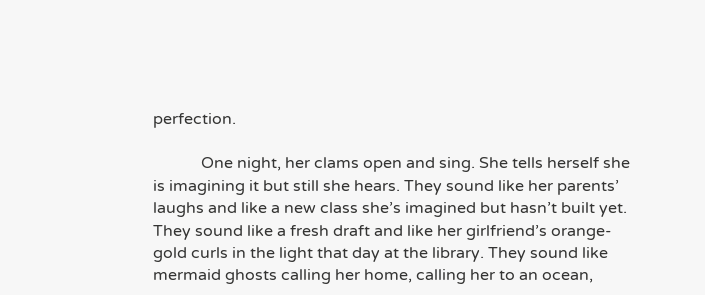perfection.

            One night, her clams open and sing. She tells herself she is imagining it but still she hears. They sound like her parents’ laughs and like a new class she’s imagined but hasn’t built yet. They sound like a fresh draft and like her girlfriend’s orange-gold curls in the light that day at the library. They sound like mermaid ghosts calling her home, calling her to an ocean,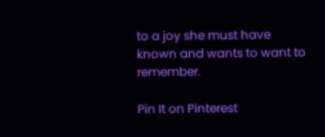to a joy she must have known and wants to want to remember.

Pin It on Pinterest